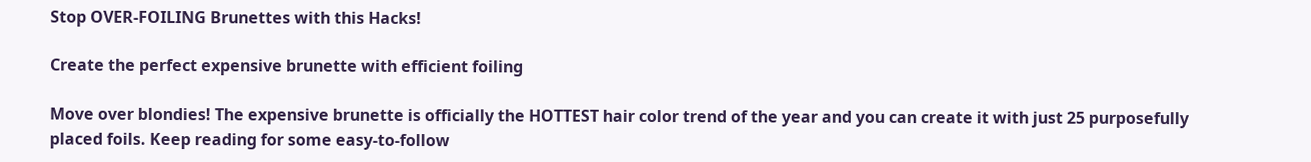Stop OVER-FOILING Brunettes with this Hacks!

Create the perfect expensive brunette with efficient foiling

Move over blondies! The expensive brunette is officially the HOTTEST hair color trend of the year and you can create it with just 25 purposefully placed foils. Keep reading for some easy-to-follow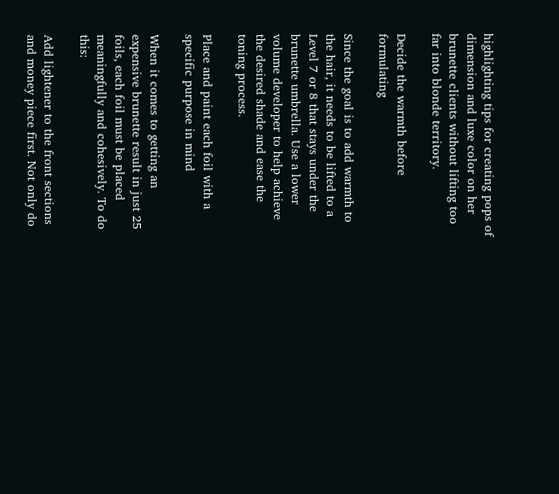highlighting tips for creating pops of dimension and luxe color on her brunette clients without lifting too far into blonde territory.

Decide the warmth before formulating

Since the goal is to add warmth to the hair, it needs to be lifted to a Level 7 or 8 that stays under the brunette umbrella. Use a lower volume developer to help achieve the desired shade and ease the toning process.

Place and paint each foil with a specific purpose in mind

When it comes to getting an expensive brunette result in just 25 foils, each foil must be placed meaningfully and cohesively. To do this:

Add lightener to the front sections and money piece first. Not only do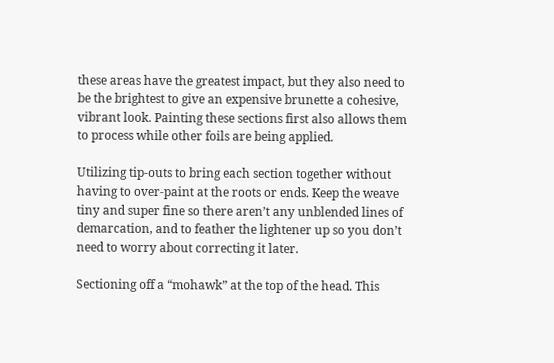these areas have the greatest impact, but they also need to be the brightest to give an expensive brunette a cohesive, vibrant look. Painting these sections first also allows them to process while other foils are being applied.

Utilizing tip-outs to bring each section together without having to over-paint at the roots or ends. Keep the weave tiny and super fine so there aren’t any unblended lines of demarcation, and to feather the lightener up so you don’t need to worry about correcting it later.

Sectioning off a “mohawk” at the top of the head. This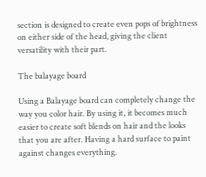section is designed to create even pops of brightness on either side of the head, giving the client versatility with their part.

The balayage board

Using a Balayage board can completely change the way you color hair. By using it, it becomes much easier to create soft blends on hair and the looks that you are after. Having a hard surface to paint against changes everything.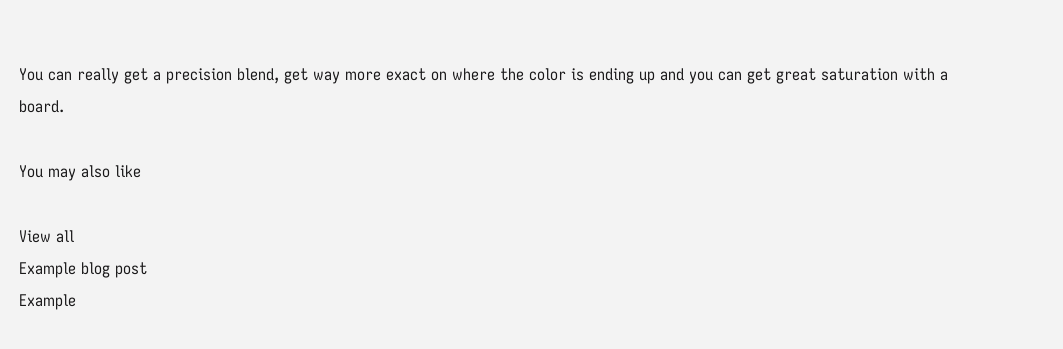You can really get a precision blend, get way more exact on where the color is ending up and you can get great saturation with a board.

You may also like

View all
Example blog post
Example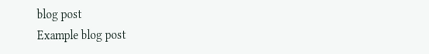blog post
Example blog post